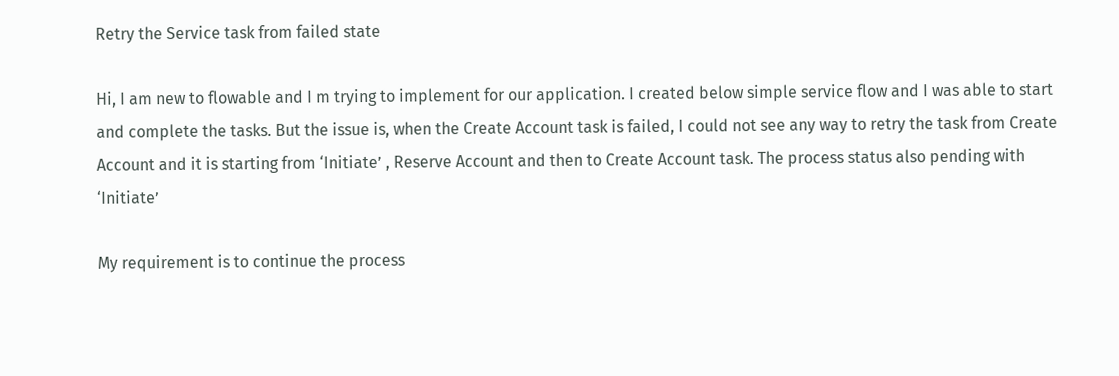Retry the Service task from failed state

Hi, I am new to flowable and I m trying to implement for our application. I created below simple service flow and I was able to start and complete the tasks. But the issue is, when the Create Account task is failed, I could not see any way to retry the task from Create Account and it is starting from ‘Initiate’ , Reserve Account and then to Create Account task. The process status also pending with ‘Initiate’

My requirement is to continue the process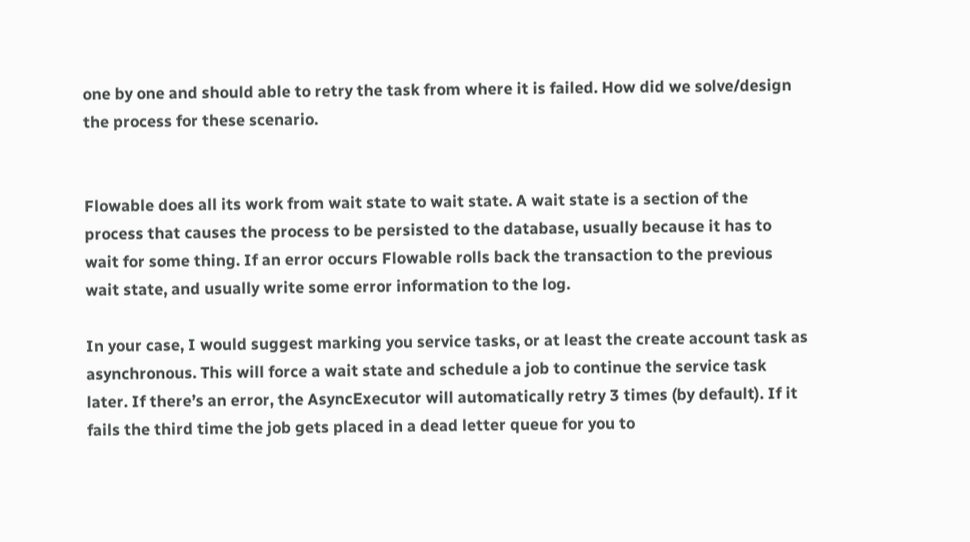one by one and should able to retry the task from where it is failed. How did we solve/design the process for these scenario.


Flowable does all its work from wait state to wait state. A wait state is a section of the process that causes the process to be persisted to the database, usually because it has to wait for some thing. If an error occurs Flowable rolls back the transaction to the previous wait state, and usually write some error information to the log.

In your case, I would suggest marking you service tasks, or at least the create account task as asynchronous. This will force a wait state and schedule a job to continue the service task later. If there’s an error, the AsyncExecutor will automatically retry 3 times (by default). If it fails the third time the job gets placed in a dead letter queue for you to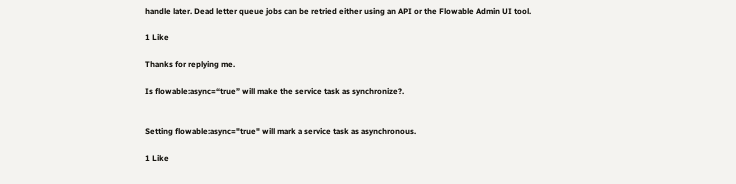handle later. Dead letter queue jobs can be retried either using an API or the Flowable Admin UI tool.

1 Like

Thanks for replying me.

Is flowable:async=“true” will make the service task as synchronize?.


Setting flowable:async="true" will mark a service task as asynchronous.

1 Like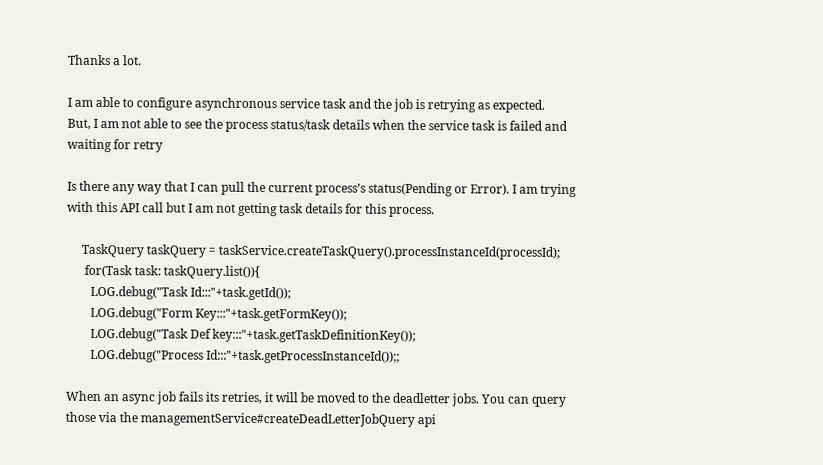Thanks a lot.

I am able to configure asynchronous service task and the job is retrying as expected.
But, I am not able to see the process status/task details when the service task is failed and waiting for retry

Is there any way that I can pull the current process’s status(Pending or Error). I am trying with this API call but I am not getting task details for this process.

     TaskQuery taskQuery = taskService.createTaskQuery().processInstanceId(processId);
      for(Task task: taskQuery.list()){
        LOG.debug("Task Id:::"+task.getId());
        LOG.debug("Form Key:::"+task.getFormKey());
        LOG.debug("Task Def key:::"+task.getTaskDefinitionKey());
        LOG.debug("Process Id:::"+task.getProcessInstanceId());;

When an async job fails its retries, it will be moved to the deadletter jobs. You can query those via the managementService#createDeadLetterJobQuery api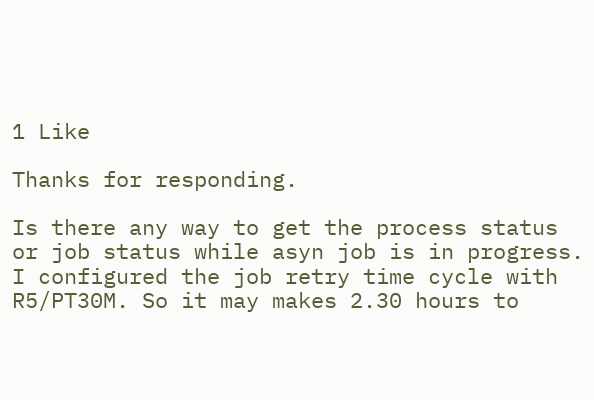1 Like

Thanks for responding.

Is there any way to get the process status or job status while asyn job is in progress.
I configured the job retry time cycle with R5/PT30M. So it may makes 2.30 hours to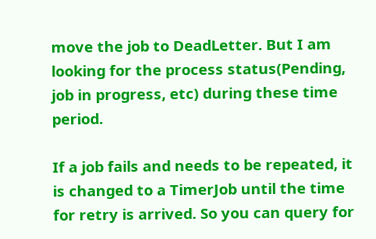move the job to DeadLetter. But I am looking for the process status(Pending, job in progress, etc) during these time period.

If a job fails and needs to be repeated, it is changed to a TimerJob until the time for retry is arrived. So you can query for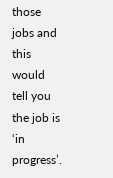those jobs and this would tell you the job is ‘in progress’.